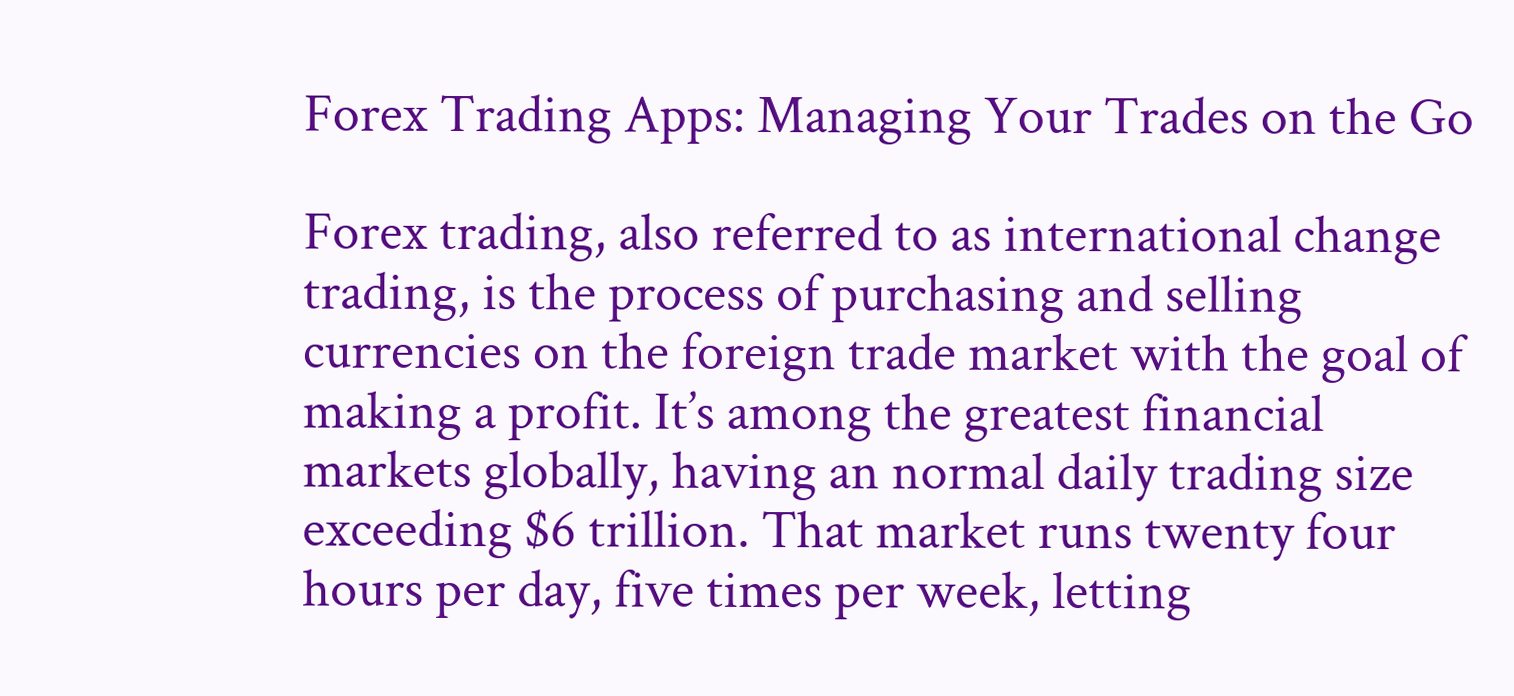Forex Trading Apps: Managing Your Trades on the Go

Forex trading, also referred to as international change trading, is the process of purchasing and selling currencies on the foreign trade market with the goal of making a profit. It’s among the greatest financial markets globally, having an normal daily trading size exceeding $6 trillion. That market runs twenty four hours per day, five times per week, letting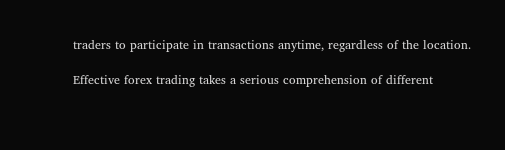traders to participate in transactions anytime, regardless of the location.

Effective forex trading takes a serious comprehension of different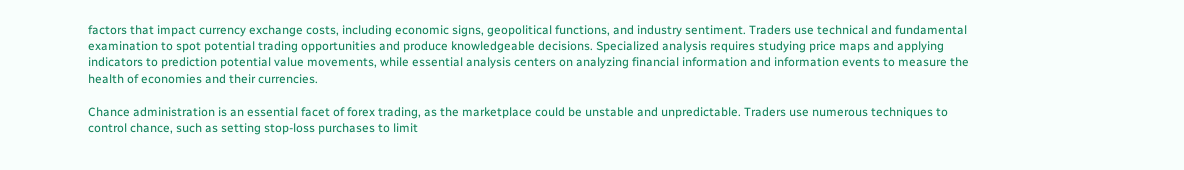factors that impact currency exchange costs, including economic signs, geopolitical functions, and industry sentiment. Traders use technical and fundamental examination to spot potential trading opportunities and produce knowledgeable decisions. Specialized analysis requires studying price maps and applying indicators to prediction potential value movements, while essential analysis centers on analyzing financial information and information events to measure the health of economies and their currencies.

Chance administration is an essential facet of forex trading, as the marketplace could be unstable and unpredictable. Traders use numerous techniques to control chance, such as setting stop-loss purchases to limit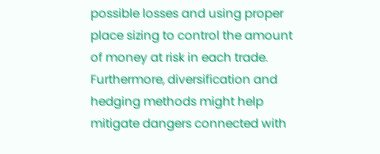possible losses and using proper place sizing to control the amount of money at risk in each trade. Furthermore, diversification and hedging methods might help mitigate dangers connected with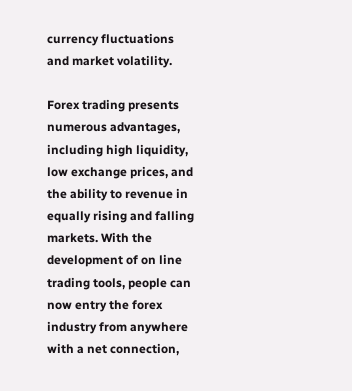currency fluctuations and market volatility.

Forex trading presents numerous advantages, including high liquidity, low exchange prices, and the ability to revenue in equally rising and falling markets. With the development of on line trading tools, people can now entry the forex industry from anywhere with a net connection,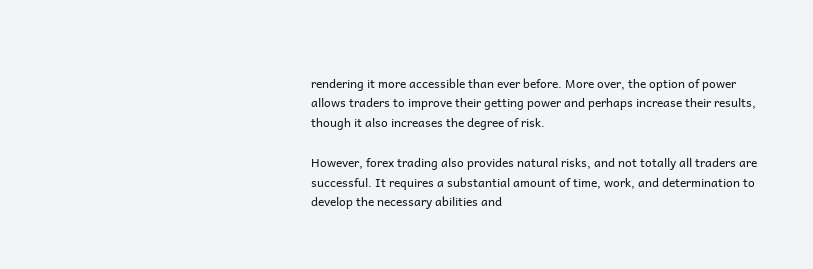rendering it more accessible than ever before. More over, the option of power allows traders to improve their getting power and perhaps increase their results, though it also increases the degree of risk.

However, forex trading also provides natural risks, and not totally all traders are successful. It requires a substantial amount of time, work, and determination to develop the necessary abilities and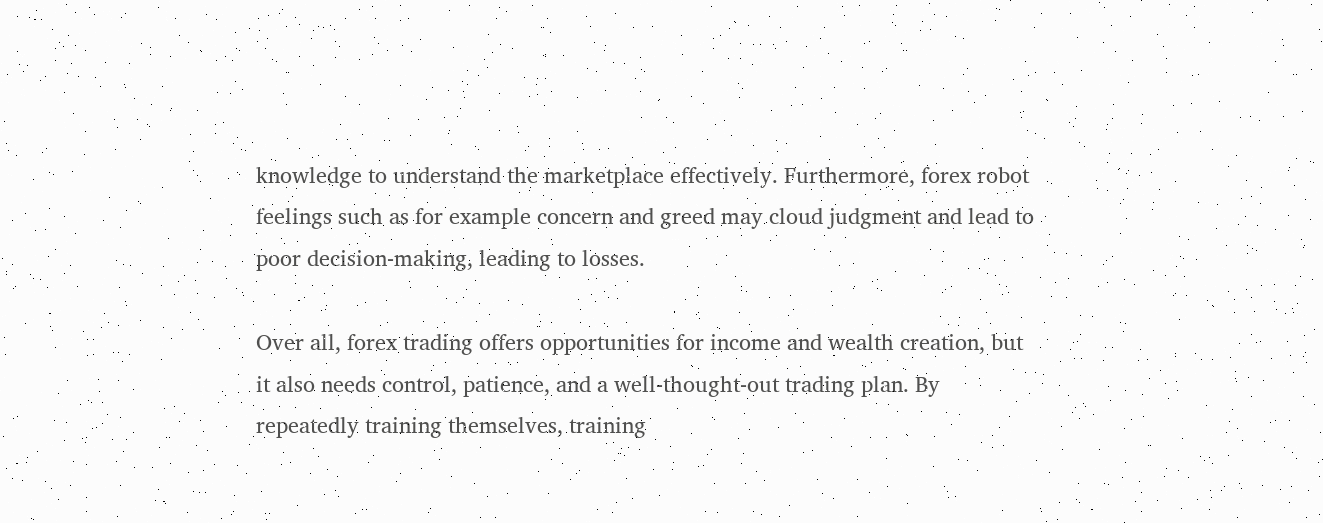knowledge to understand the marketplace effectively. Furthermore, forex robot feelings such as for example concern and greed may cloud judgment and lead to poor decision-making, leading to losses.

Over all, forex trading offers opportunities for income and wealth creation, but it also needs control, patience, and a well-thought-out trading plan. By repeatedly training themselves, training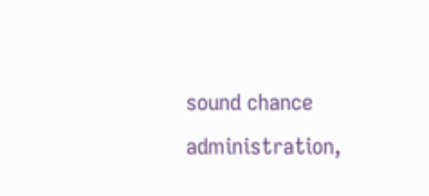sound chance administration,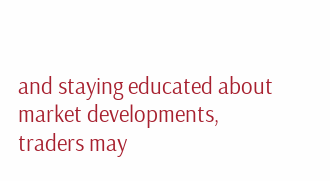and staying educated about market developments, traders may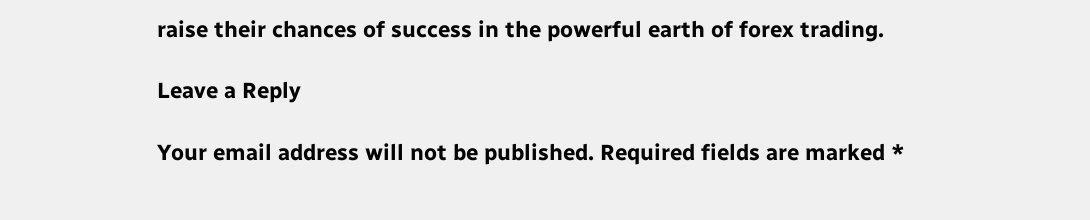raise their chances of success in the powerful earth of forex trading.

Leave a Reply

Your email address will not be published. Required fields are marked *